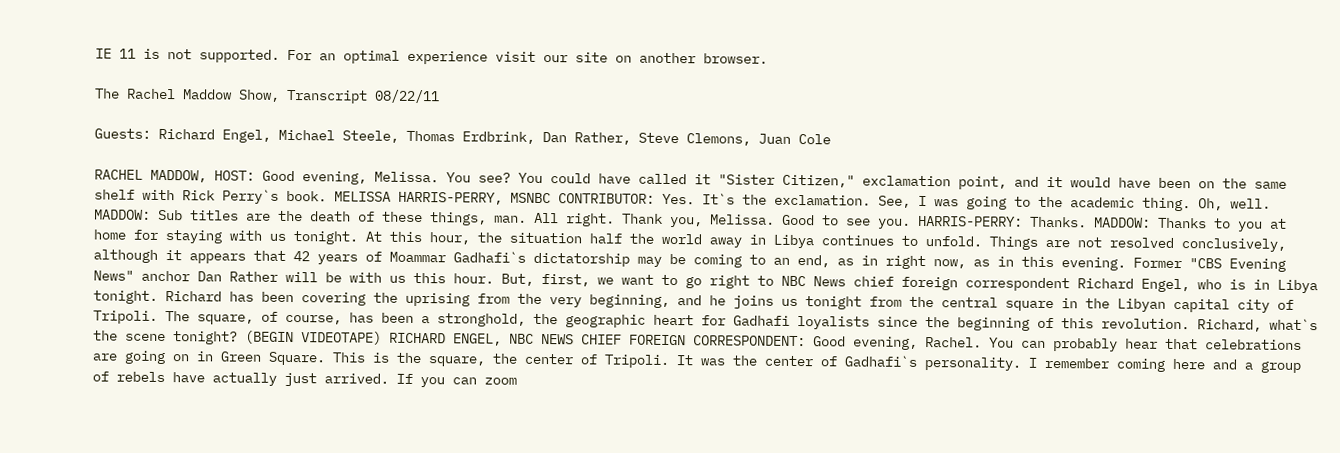IE 11 is not supported. For an optimal experience visit our site on another browser.

The Rachel Maddow Show, Transcript 08/22/11

Guests: Richard Engel, Michael Steele, Thomas Erdbrink, Dan Rather, Steve Clemons, Juan Cole

RACHEL MADDOW, HOST: Good evening, Melissa. You see? You could have called it "Sister Citizen," exclamation point, and it would have been on the same shelf with Rick Perry`s book. MELISSA HARRIS-PERRY, MSNBC CONTRIBUTOR: Yes. It`s the exclamation. See, I was going to the academic thing. Oh, well. MADDOW: Sub titles are the death of these things, man. All right. Thank you, Melissa. Good to see you. HARRIS-PERRY: Thanks. MADDOW: Thanks to you at home for staying with us tonight. At this hour, the situation half the world away in Libya continues to unfold. Things are not resolved conclusively, although it appears that 42 years of Moammar Gadhafi`s dictatorship may be coming to an end, as in right now, as in this evening. Former "CBS Evening News" anchor Dan Rather will be with us this hour. But, first, we want to go right to NBC News chief foreign correspondent Richard Engel, who is in Libya tonight. Richard has been covering the uprising from the very beginning, and he joins us tonight from the central square in the Libyan capital city of Tripoli. The square, of course, has been a stronghold, the geographic heart for Gadhafi loyalists since the beginning of this revolution. Richard, what`s the scene tonight? (BEGIN VIDEOTAPE) RICHARD ENGEL, NBC NEWS CHIEF FOREIGN CORRESPONDENT: Good evening, Rachel. You can probably hear that celebrations are going on in Green Square. This is the square, the center of Tripoli. It was the center of Gadhafi`s personality. I remember coming here and a group of rebels have actually just arrived. If you can zoom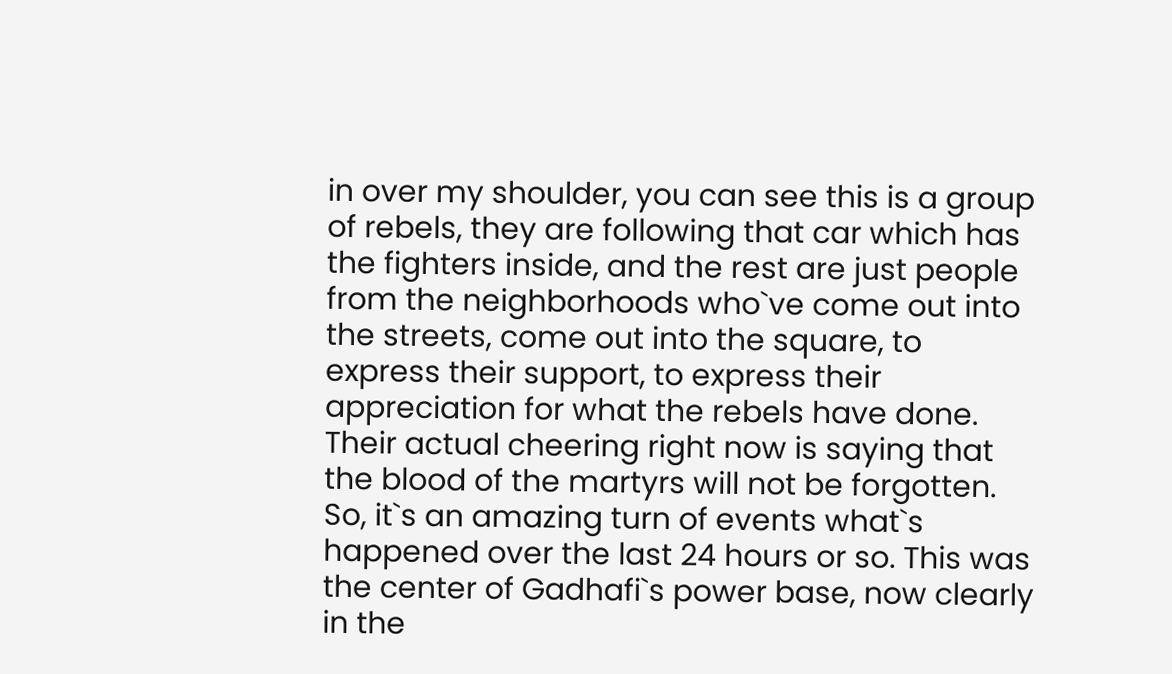in over my shoulder, you can see this is a group of rebels, they are following that car which has the fighters inside, and the rest are just people from the neighborhoods who`ve come out into the streets, come out into the square, to express their support, to express their appreciation for what the rebels have done. Their actual cheering right now is saying that the blood of the martyrs will not be forgotten. So, it`s an amazing turn of events what`s happened over the last 24 hours or so. This was the center of Gadhafi`s power base, now clearly in the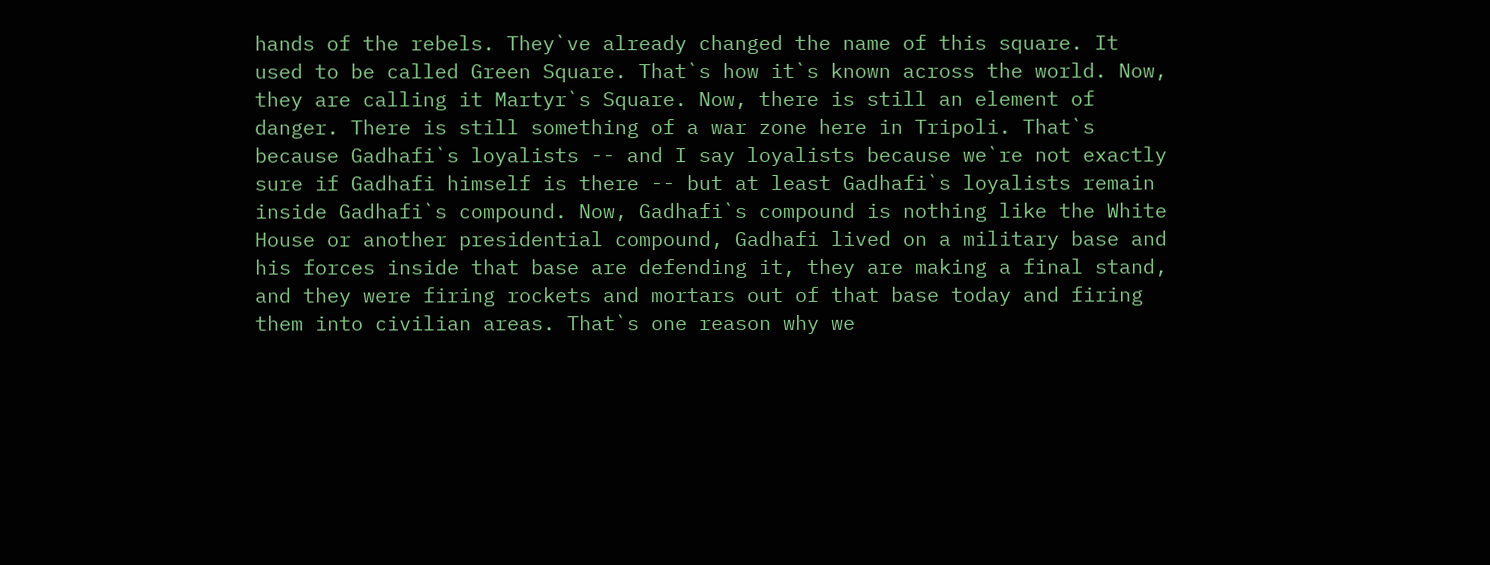hands of the rebels. They`ve already changed the name of this square. It used to be called Green Square. That`s how it`s known across the world. Now, they are calling it Martyr`s Square. Now, there is still an element of danger. There is still something of a war zone here in Tripoli. That`s because Gadhafi`s loyalists -- and I say loyalists because we`re not exactly sure if Gadhafi himself is there -- but at least Gadhafi`s loyalists remain inside Gadhafi`s compound. Now, Gadhafi`s compound is nothing like the White House or another presidential compound, Gadhafi lived on a military base and his forces inside that base are defending it, they are making a final stand, and they were firing rockets and mortars out of that base today and firing them into civilian areas. That`s one reason why we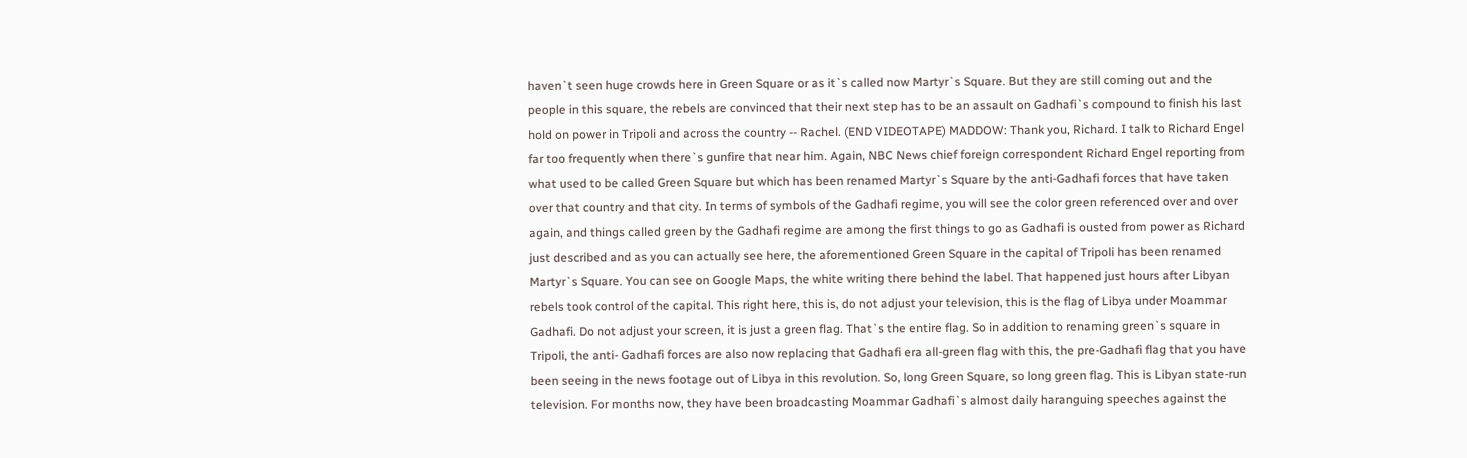haven`t seen huge crowds here in Green Square or as it`s called now Martyr`s Square. But they are still coming out and the people in this square, the rebels are convinced that their next step has to be an assault on Gadhafi`s compound to finish his last hold on power in Tripoli and across the country -- Rachel. (END VIDEOTAPE) MADDOW: Thank you, Richard. I talk to Richard Engel far too frequently when there`s gunfire that near him. Again, NBC News chief foreign correspondent Richard Engel reporting from what used to be called Green Square but which has been renamed Martyr`s Square by the anti-Gadhafi forces that have taken over that country and that city. In terms of symbols of the Gadhafi regime, you will see the color green referenced over and over again, and things called green by the Gadhafi regime are among the first things to go as Gadhafi is ousted from power as Richard just described and as you can actually see here, the aforementioned Green Square in the capital of Tripoli has been renamed Martyr`s Square. You can see on Google Maps, the white writing there behind the label. That happened just hours after Libyan rebels took control of the capital. This right here, this is, do not adjust your television, this is the flag of Libya under Moammar Gadhafi. Do not adjust your screen, it is just a green flag. That`s the entire flag. So in addition to renaming green`s square in Tripoli, the anti- Gadhafi forces are also now replacing that Gadhafi era all-green flag with this, the pre-Gadhafi flag that you have been seeing in the news footage out of Libya in this revolution. So, long Green Square, so long green flag. This is Libyan state-run television. For months now, they have been broadcasting Moammar Gadhafi`s almost daily haranguing speeches against the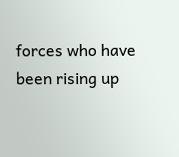forces who have been rising up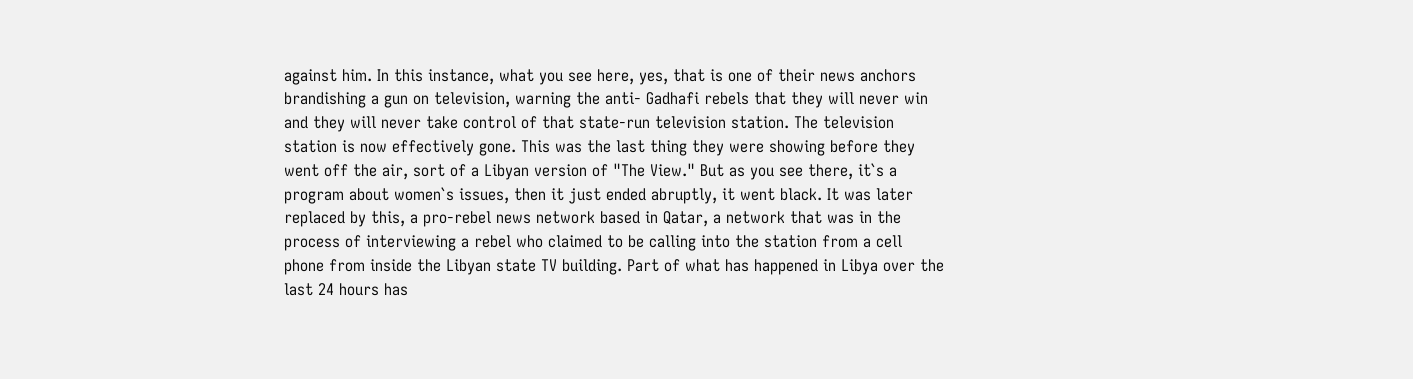against him. In this instance, what you see here, yes, that is one of their news anchors brandishing a gun on television, warning the anti- Gadhafi rebels that they will never win and they will never take control of that state-run television station. The television station is now effectively gone. This was the last thing they were showing before they went off the air, sort of a Libyan version of "The View." But as you see there, it`s a program about women`s issues, then it just ended abruptly, it went black. It was later replaced by this, a pro-rebel news network based in Qatar, a network that was in the process of interviewing a rebel who claimed to be calling into the station from a cell phone from inside the Libyan state TV building. Part of what has happened in Libya over the last 24 hours has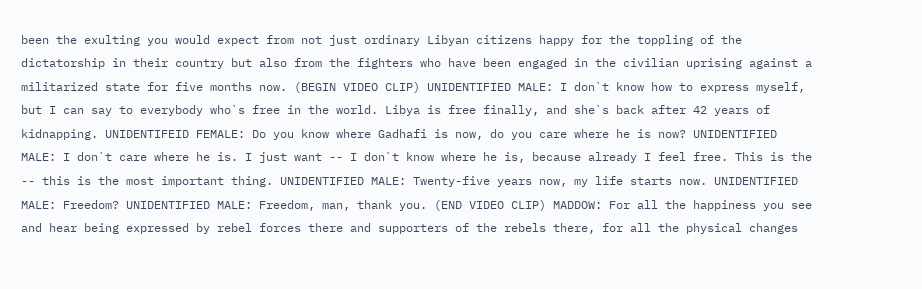been the exulting you would expect from not just ordinary Libyan citizens happy for the toppling of the dictatorship in their country but also from the fighters who have been engaged in the civilian uprising against a militarized state for five months now. (BEGIN VIDEO CLIP) UNIDENTIFIED MALE: I don`t know how to express myself, but I can say to everybody who`s free in the world. Libya is free finally, and she`s back after 42 years of kidnapping. UNIDENTIFEID FEMALE: Do you know where Gadhafi is now, do you care where he is now? UNIDENTIFIED MALE: I don`t care where he is. I just want -- I don`t know where he is, because already I feel free. This is the -- this is the most important thing. UNIDENTIFIED MALE: Twenty-five years now, my life starts now. UNIDENTIFIED MALE: Freedom? UNIDENTIFIED MALE: Freedom, man, thank you. (END VIDEO CLIP) MADDOW: For all the happiness you see and hear being expressed by rebel forces there and supporters of the rebels there, for all the physical changes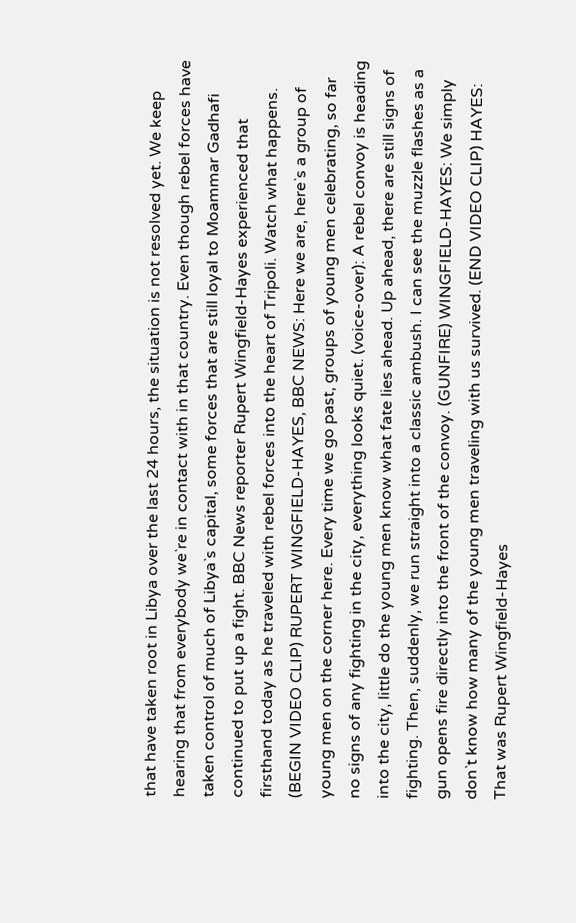that have taken root in Libya over the last 24 hours, the situation is not resolved yet. We keep hearing that from everybody we`re in contact with in that country. Even though rebel forces have taken control of much of Libya`s capital, some forces that are still loyal to Moammar Gadhafi continued to put up a fight. BBC News reporter Rupert Wingfield-Hayes experienced that firsthand today as he traveled with rebel forces into the heart of Tripoli. Watch what happens. (BEGIN VIDEO CLIP) RUPERT WINGFIELD-HAYES, BBC NEWS: Here we are, here`s a group of young men on the corner here. Every time we go past, groups of young men celebrating, so far no signs of any fighting in the city, everything looks quiet. (voice-over): A rebel convoy is heading into the city, little do the young men know what fate lies ahead. Up ahead, there are still signs of fighting. Then, suddenly, we run straight into a classic ambush. I can see the muzzle flashes as a gun opens fire directly into the front of the convoy. (GUNFIRE) WINGFIELD-HAYES: We simply don`t know how many of the young men traveling with us survived. (END VIDEO CLIP) HAYES: That was Rupert Wingfield-Hayes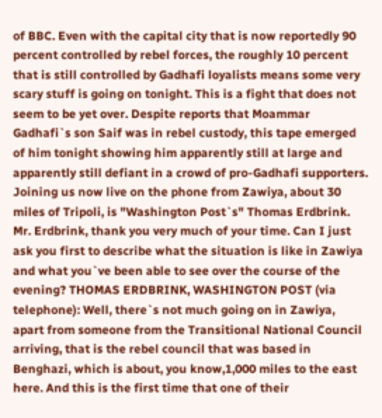of BBC. Even with the capital city that is now reportedly 90 percent controlled by rebel forces, the roughly 10 percent that is still controlled by Gadhafi loyalists means some very scary stuff is going on tonight. This is a fight that does not seem to be yet over. Despite reports that Moammar Gadhafi`s son Saif was in rebel custody, this tape emerged of him tonight showing him apparently still at large and apparently still defiant in a crowd of pro-Gadhafi supporters. Joining us now live on the phone from Zawiya, about 30 miles of Tripoli, is "Washington Post`s" Thomas Erdbrink. Mr. Erdbrink, thank you very much of your time. Can I just ask you first to describe what the situation is like in Zawiya and what you`ve been able to see over the course of the evening? THOMAS ERDBRINK, WASHINGTON POST (via telephone): Well, there`s not much going on in Zawiya, apart from someone from the Transitional National Council arriving, that is the rebel council that was based in Benghazi, which is about, you know,1,000 miles to the east here. And this is the first time that one of their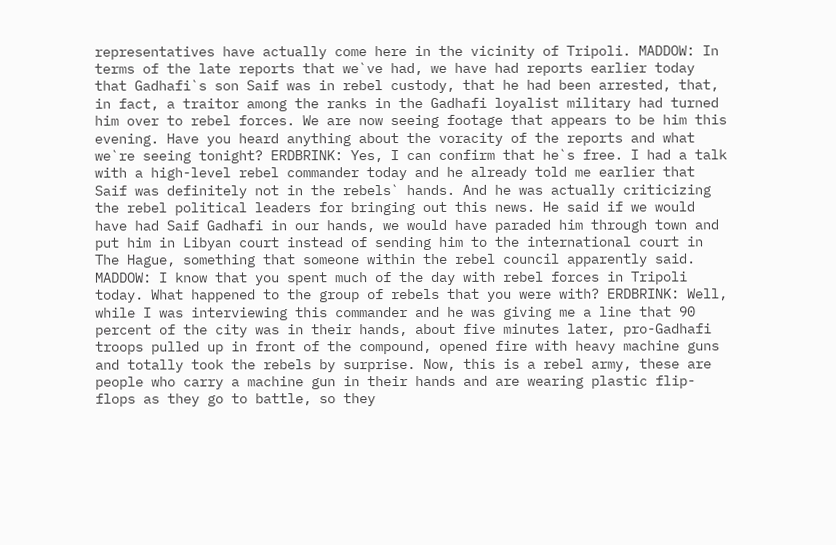representatives have actually come here in the vicinity of Tripoli. MADDOW: In terms of the late reports that we`ve had, we have had reports earlier today that Gadhafi`s son Saif was in rebel custody, that he had been arrested, that, in fact, a traitor among the ranks in the Gadhafi loyalist military had turned him over to rebel forces. We are now seeing footage that appears to be him this evening. Have you heard anything about the voracity of the reports and what we`re seeing tonight? ERDBRINK: Yes, I can confirm that he`s free. I had a talk with a high-level rebel commander today and he already told me earlier that Saif was definitely not in the rebels` hands. And he was actually criticizing the rebel political leaders for bringing out this news. He said if we would have had Saif Gadhafi in our hands, we would have paraded him through town and put him in Libyan court instead of sending him to the international court in The Hague, something that someone within the rebel council apparently said. MADDOW: I know that you spent much of the day with rebel forces in Tripoli today. What happened to the group of rebels that you were with? ERDBRINK: Well, while I was interviewing this commander and he was giving me a line that 90 percent of the city was in their hands, about five minutes later, pro-Gadhafi troops pulled up in front of the compound, opened fire with heavy machine guns and totally took the rebels by surprise. Now, this is a rebel army, these are people who carry a machine gun in their hands and are wearing plastic flip-flops as they go to battle, so they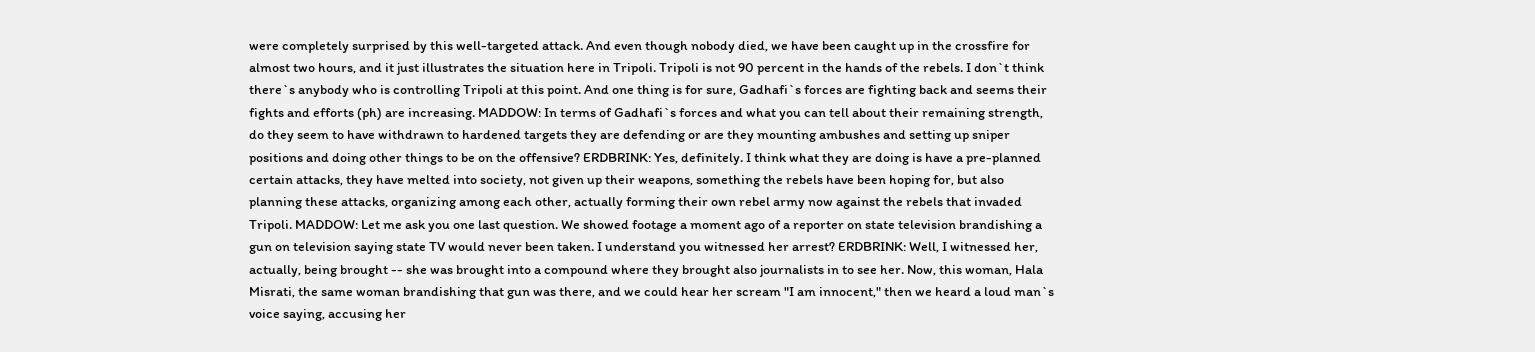were completely surprised by this well-targeted attack. And even though nobody died, we have been caught up in the crossfire for almost two hours, and it just illustrates the situation here in Tripoli. Tripoli is not 90 percent in the hands of the rebels. I don`t think there`s anybody who is controlling Tripoli at this point. And one thing is for sure, Gadhafi`s forces are fighting back and seems their fights and efforts (ph) are increasing. MADDOW: In terms of Gadhafi`s forces and what you can tell about their remaining strength, do they seem to have withdrawn to hardened targets they are defending or are they mounting ambushes and setting up sniper positions and doing other things to be on the offensive? ERDBRINK: Yes, definitely. I think what they are doing is have a pre-planned certain attacks, they have melted into society, not given up their weapons, something the rebels have been hoping for, but also planning these attacks, organizing among each other, actually forming their own rebel army now against the rebels that invaded Tripoli. MADDOW: Let me ask you one last question. We showed footage a moment ago of a reporter on state television brandishing a gun on television saying state TV would never been taken. I understand you witnessed her arrest? ERDBRINK: Well, I witnessed her, actually, being brought -- she was brought into a compound where they brought also journalists in to see her. Now, this woman, Hala Misrati, the same woman brandishing that gun was there, and we could hear her scream "I am innocent," then we heard a loud man`s voice saying, accusing her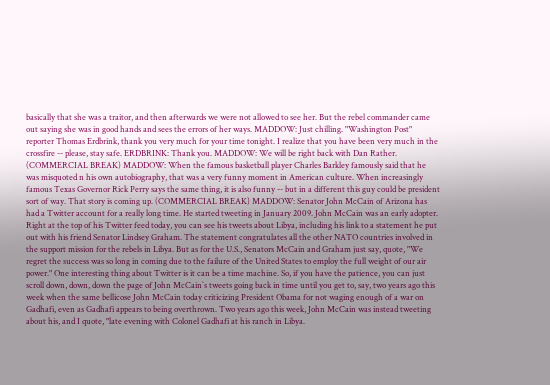basically that she was a traitor, and then afterwards we were not allowed to see her. But the rebel commander came out saying she was in good hands and sees the errors of her ways. MADDOW: Just chilling. "Washington Post" reporter Thomas Erdbrink, thank you very much for your time tonight. I realize that you have been very much in the crossfire -- please, stay safe. ERDBRINK: Thank you. MADDOW: We will be right back with Dan Rather. (COMMERCIAL BREAK) MADDOW: When the famous basketball player Charles Barkley famously said that he was misquoted n his own autobiography, that was a very funny moment in American culture. When increasingly famous Texas Governor Rick Perry says the same thing, it is also funny -- but in a different this guy could be president sort of way. That story is coming up. (COMMERCIAL BREAK) MADDOW: Senator John McCain of Arizona has had a Twitter account for a really long time. He started tweeting in January 2009. John McCain was an early adopter. Right at the top of his Twitter feed today, you can see his tweets about Libya, including his link to a statement he put out with his friend Senator Lindsey Graham. The statement congratulates all the other NATO countries involved in the support mission for the rebels in Libya. But as for the U.S., Senators McCain and Graham just say, quote, "We regret the success was so long in coming due to the failure of the United States to employ the full weight of our air power." One interesting thing about Twitter is it can be a time machine. So, if you have the patience, you can just scroll down, down, down the page of John McCain`s tweets going back in time until you get to, say, two years ago this week when the same bellicose John McCain today criticizing President Obama for not waging enough of a war on Gadhafi, even as Gadhafi appears to being overthrown. Two years ago this week, John McCain was instead tweeting about his, and I quote, "late evening with Colonel Gadhafi at his ranch in Libya.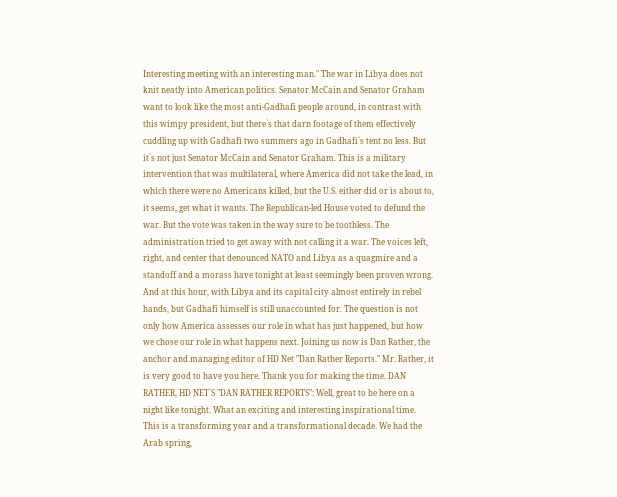Interesting meeting with an interesting man." The war in Libya does not knit neatly into American politics. Senator McCain and Senator Graham want to look like the most anti-Gadhafi people around, in contrast with this wimpy president, but there`s that darn footage of them effectively cuddling up with Gadhafi two summers ago in Gadhafi`s tent no less. But it`s not just Senator McCain and Senator Graham. This is a military intervention that was multilateral, where America did not take the lead, in which there were no Americans killed, but the U.S. either did or is about to, it seems, get what it wants. The Republican-led House voted to defund the war. But the vote was taken in the way sure to be toothless. The administration tried to get away with not calling it a war. The voices left, right, and center that denounced NATO and Libya as a quagmire and a standoff and a morass have tonight at least seemingly been proven wrong. And at this hour, with Libya and its capital city almost entirely in rebel hands, but Gadhafi himself is still unaccounted for. The question is not only how America assesses our role in what has just happened, but how we chose our role in what happens next. Joining us now is Dan Rather, the anchor and managing editor of HD Net "Dan Rather Reports." Mr. Rather, it is very good to have you here. Thank you for making the time. DAN RATHER, HD NET`S "DAN RATHER REPORTS": Well, great to be here on a night like tonight. What an exciting and interesting inspirational time. This is a transforming year and a transformational decade. We had the Arab spring,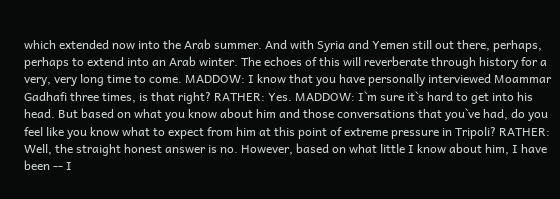which extended now into the Arab summer. And with Syria and Yemen still out there, perhaps, perhaps to extend into an Arab winter. The echoes of this will reverberate through history for a very, very long time to come. MADDOW: I know that you have personally interviewed Moammar Gadhafi three times, is that right? RATHER: Yes. MADDOW: I`m sure it`s hard to get into his head. But based on what you know about him and those conversations that you`ve had, do you feel like you know what to expect from him at this point of extreme pressure in Tripoli? RATHER: Well, the straight honest answer is no. However, based on what little I know about him, I have been -- I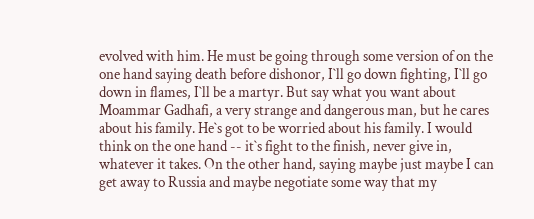evolved with him. He must be going through some version of on the one hand saying death before dishonor, I`ll go down fighting, I`ll go down in flames, I`ll be a martyr. But say what you want about Moammar Gadhafi, a very strange and dangerous man, but he cares about his family. He`s got to be worried about his family. I would think on the one hand -- it`s fight to the finish, never give in, whatever it takes. On the other hand, saying maybe just maybe I can get away to Russia and maybe negotiate some way that my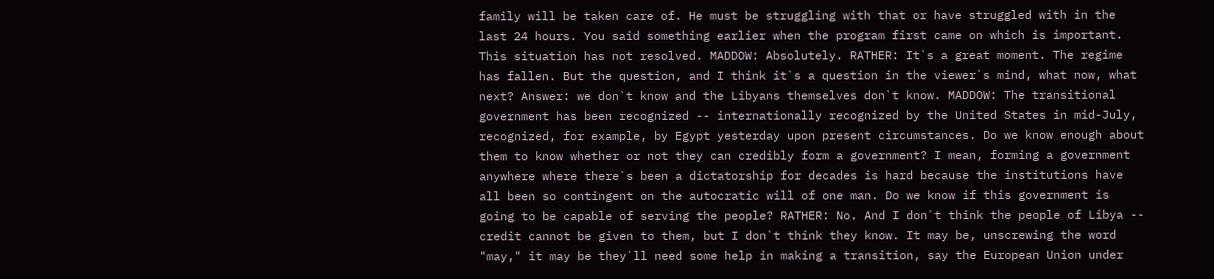family will be taken care of. He must be struggling with that or have struggled with in the last 24 hours. You said something earlier when the program first came on which is important. This situation has not resolved. MADDOW: Absolutely. RATHER: It`s a great moment. The regime has fallen. But the question, and I think it`s a question in the viewer`s mind, what now, what next? Answer: we don`t know and the Libyans themselves don`t know. MADDOW: The transitional government has been recognized -- internationally recognized by the United States in mid-July, recognized, for example, by Egypt yesterday upon present circumstances. Do we know enough about them to know whether or not they can credibly form a government? I mean, forming a government anywhere where there`s been a dictatorship for decades is hard because the institutions have all been so contingent on the autocratic will of one man. Do we know if this government is going to be capable of serving the people? RATHER: No. And I don`t think the people of Libya -- credit cannot be given to them, but I don`t think they know. It may be, unscrewing the word "may," it may be they`ll need some help in making a transition, say the European Union under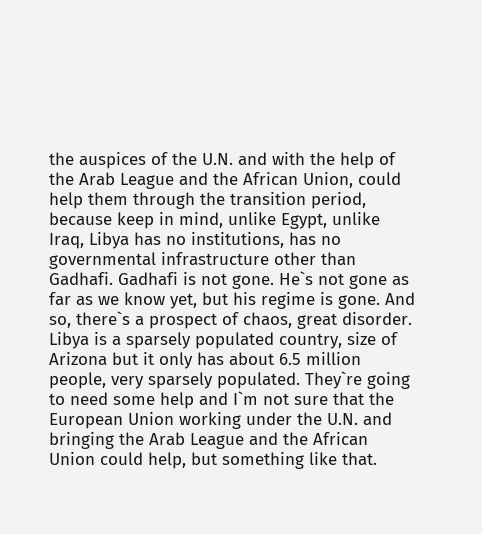the auspices of the U.N. and with the help of the Arab League and the African Union, could help them through the transition period, because keep in mind, unlike Egypt, unlike Iraq, Libya has no institutions, has no governmental infrastructure other than Gadhafi. Gadhafi is not gone. He`s not gone as far as we know yet, but his regime is gone. And so, there`s a prospect of chaos, great disorder. Libya is a sparsely populated country, size of Arizona but it only has about 6.5 million people, very sparsely populated. They`re going to need some help and I`m not sure that the European Union working under the U.N. and bringing the Arab League and the African Union could help, but something like that.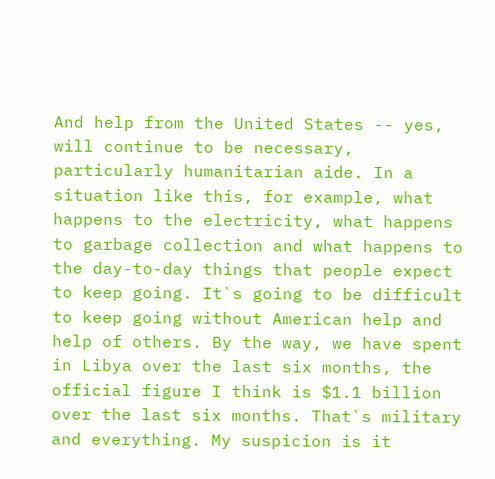And help from the United States -- yes, will continue to be necessary, particularly humanitarian aide. In a situation like this, for example, what happens to the electricity, what happens to garbage collection and what happens to the day-to-day things that people expect to keep going. It`s going to be difficult to keep going without American help and help of others. By the way, we have spent in Libya over the last six months, the official figure I think is $1.1 billion over the last six months. That`s military and everything. My suspicion is it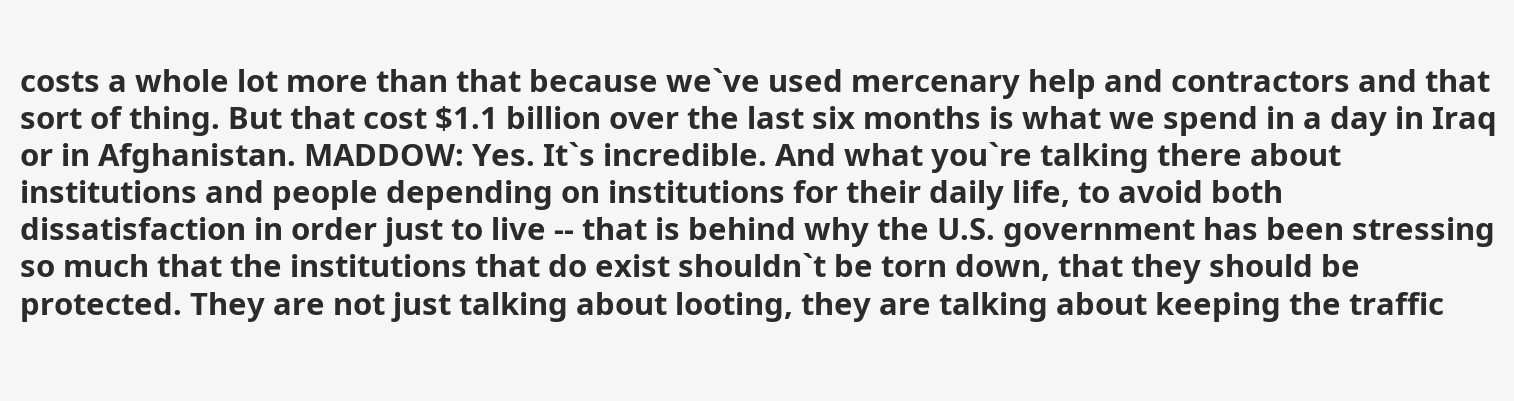costs a whole lot more than that because we`ve used mercenary help and contractors and that sort of thing. But that cost $1.1 billion over the last six months is what we spend in a day in Iraq or in Afghanistan. MADDOW: Yes. It`s incredible. And what you`re talking there about institutions and people depending on institutions for their daily life, to avoid both dissatisfaction in order just to live -- that is behind why the U.S. government has been stressing so much that the institutions that do exist shouldn`t be torn down, that they should be protected. They are not just talking about looting, they are talking about keeping the traffic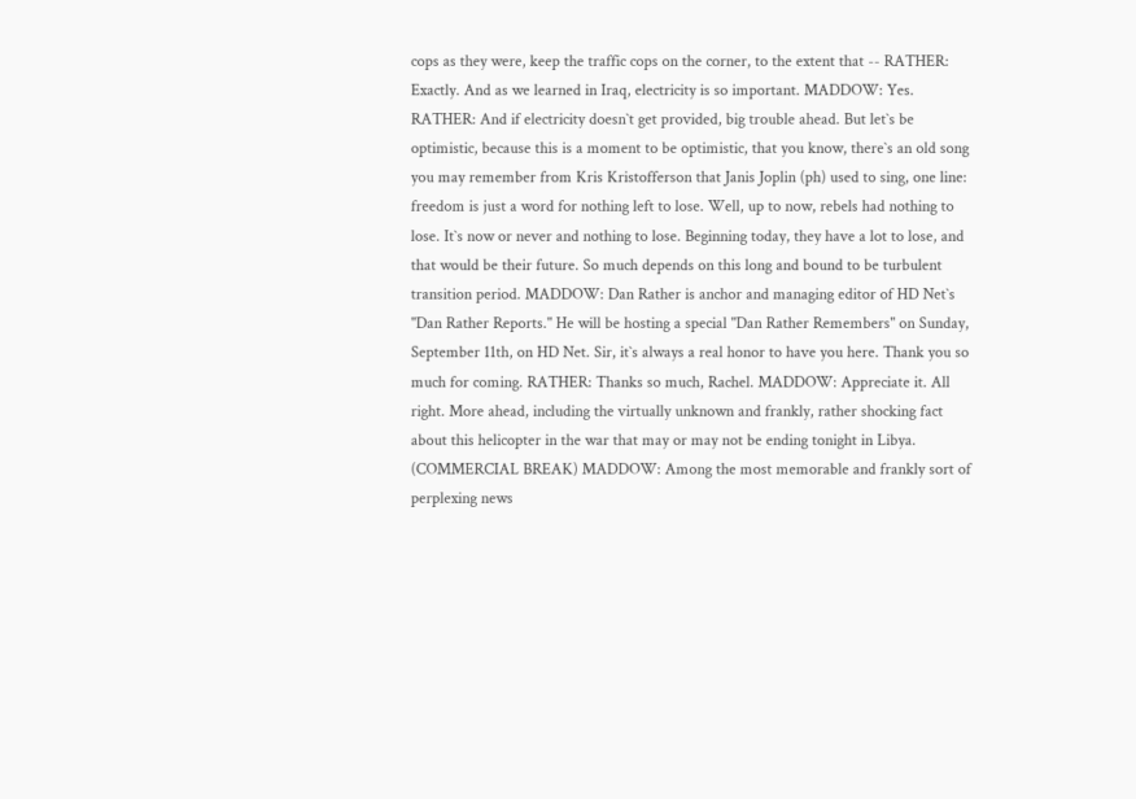cops as they were, keep the traffic cops on the corner, to the extent that -- RATHER: Exactly. And as we learned in Iraq, electricity is so important. MADDOW: Yes. RATHER: And if electricity doesn`t get provided, big trouble ahead. But let`s be optimistic, because this is a moment to be optimistic, that you know, there`s an old song you may remember from Kris Kristofferson that Janis Joplin (ph) used to sing, one line: freedom is just a word for nothing left to lose. Well, up to now, rebels had nothing to lose. It`s now or never and nothing to lose. Beginning today, they have a lot to lose, and that would be their future. So much depends on this long and bound to be turbulent transition period. MADDOW: Dan Rather is anchor and managing editor of HD Net`s "Dan Rather Reports." He will be hosting a special "Dan Rather Remembers" on Sunday, September 11th, on HD Net. Sir, it`s always a real honor to have you here. Thank you so much for coming. RATHER: Thanks so much, Rachel. MADDOW: Appreciate it. All right. More ahead, including the virtually unknown and frankly, rather shocking fact about this helicopter in the war that may or may not be ending tonight in Libya. (COMMERCIAL BREAK) MADDOW: Among the most memorable and frankly sort of perplexing news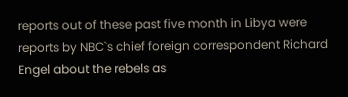reports out of these past five month in Libya were reports by NBC`s chief foreign correspondent Richard Engel about the rebels as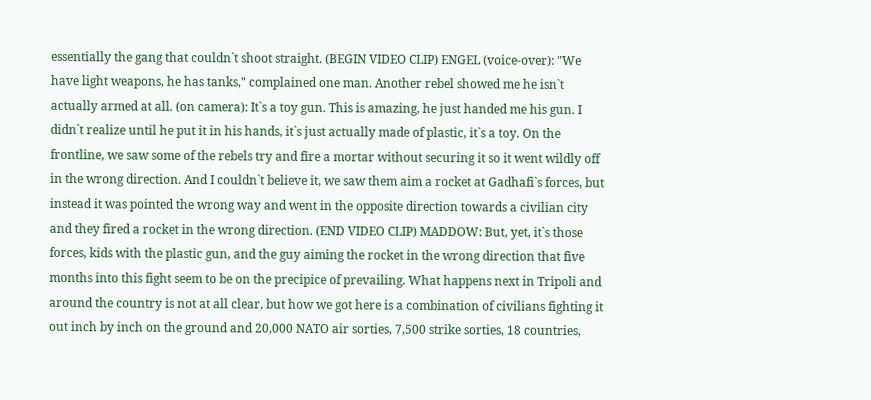essentially the gang that couldn`t shoot straight. (BEGIN VIDEO CLIP) ENGEL (voice-over): "We have light weapons, he has tanks," complained one man. Another rebel showed me he isn`t actually armed at all. (on camera): It`s a toy gun. This is amazing, he just handed me his gun. I didn`t realize until he put it in his hands, it`s just actually made of plastic, it`s a toy. On the frontline, we saw some of the rebels try and fire a mortar without securing it so it went wildly off in the wrong direction. And I couldn`t believe it, we saw them aim a rocket at Gadhafi`s forces, but instead it was pointed the wrong way and went in the opposite direction towards a civilian city and they fired a rocket in the wrong direction. (END VIDEO CLIP) MADDOW: But, yet, it`s those forces, kids with the plastic gun, and the guy aiming the rocket in the wrong direction that five months into this fight seem to be on the precipice of prevailing. What happens next in Tripoli and around the country is not at all clear, but how we got here is a combination of civilians fighting it out inch by inch on the ground and 20,000 NATO air sorties, 7,500 strike sorties, 18 countries,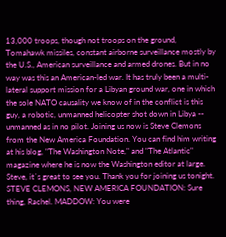13,000 troops, though not troops on the ground, Tomahawk missiles, constant airborne surveillance mostly by the U.S., American surveillance and armed drones. But in no way was this an American-led war. It has truly been a multi-lateral support mission for a Libyan ground war, one in which the sole NATO causality we know of in the conflict is this guy, a robotic, unmanned helicopter shot down in Libya -- unmanned as in no pilot. Joining us now is Steve Clemons from the New America Foundation. You can find him writing at his blog, "The Washington Note," and "The Atlantic" magazine where he is now the Washington editor at large. Steve, it`s great to see you. Thank you for joining us tonight. STEVE CLEMONS, NEW AMERICA FOUNDATION: Sure thing, Rachel. MADDOW: You were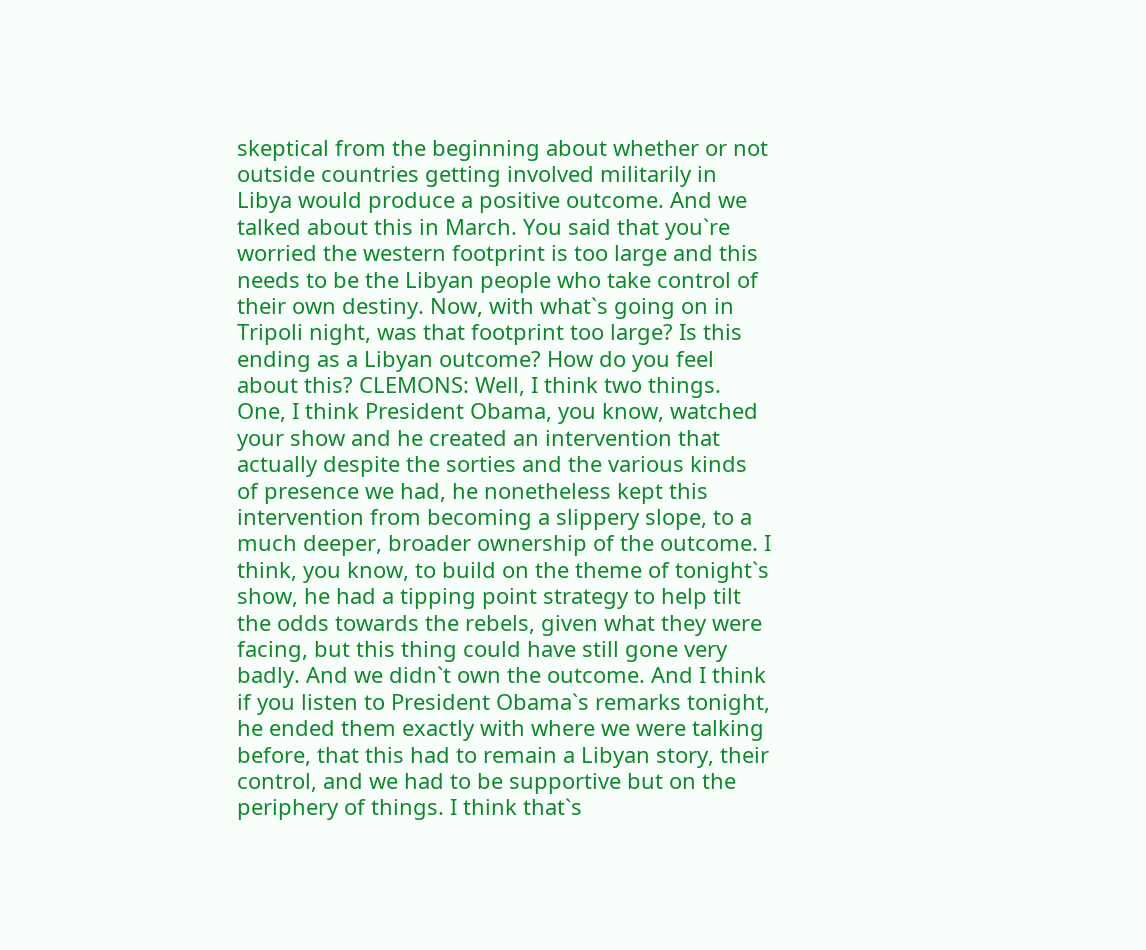skeptical from the beginning about whether or not outside countries getting involved militarily in Libya would produce a positive outcome. And we talked about this in March. You said that you`re worried the western footprint is too large and this needs to be the Libyan people who take control of their own destiny. Now, with what`s going on in Tripoli night, was that footprint too large? Is this ending as a Libyan outcome? How do you feel about this? CLEMONS: Well, I think two things. One, I think President Obama, you know, watched your show and he created an intervention that actually despite the sorties and the various kinds of presence we had, he nonetheless kept this intervention from becoming a slippery slope, to a much deeper, broader ownership of the outcome. I think, you know, to build on the theme of tonight`s show, he had a tipping point strategy to help tilt the odds towards the rebels, given what they were facing, but this thing could have still gone very badly. And we didn`t own the outcome. And I think if you listen to President Obama`s remarks tonight, he ended them exactly with where we were talking before, that this had to remain a Libyan story, their control, and we had to be supportive but on the periphery of things. I think that`s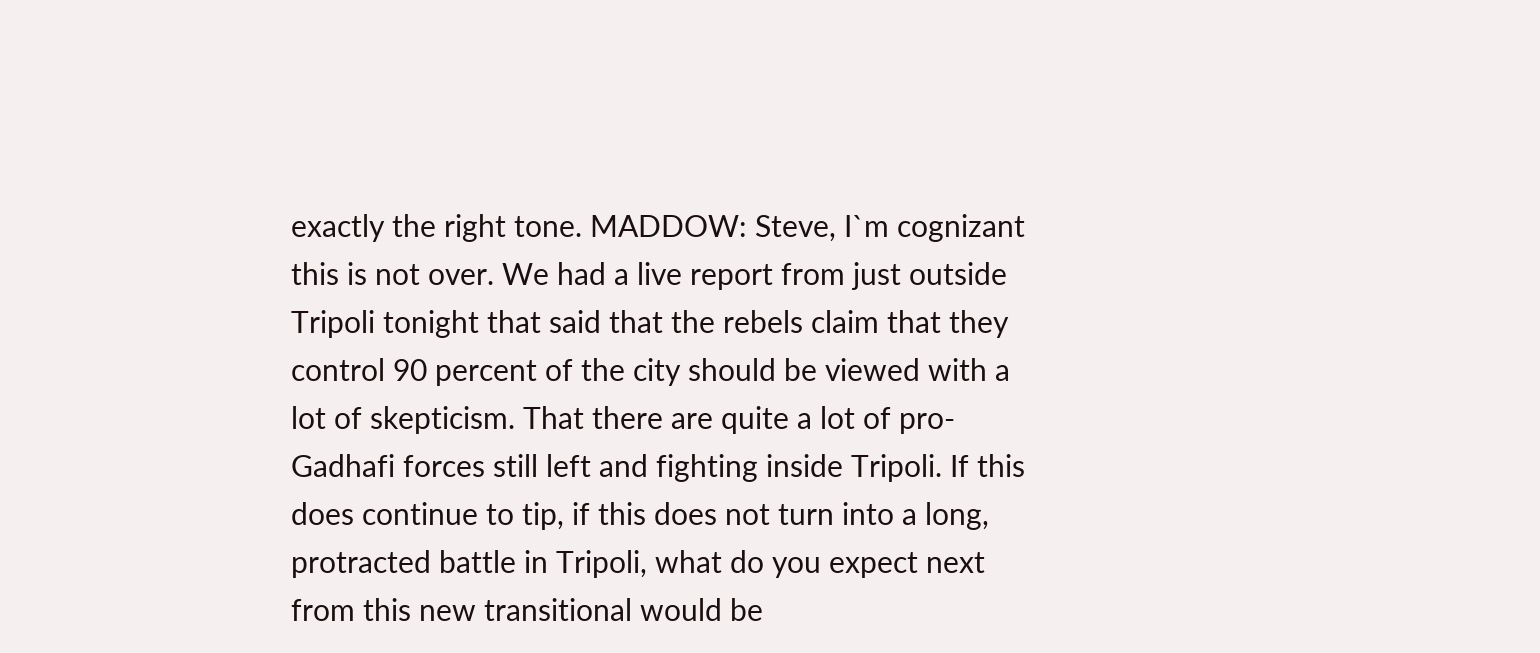exactly the right tone. MADDOW: Steve, I`m cognizant this is not over. We had a live report from just outside Tripoli tonight that said that the rebels claim that they control 90 percent of the city should be viewed with a lot of skepticism. That there are quite a lot of pro-Gadhafi forces still left and fighting inside Tripoli. If this does continue to tip, if this does not turn into a long, protracted battle in Tripoli, what do you expect next from this new transitional would be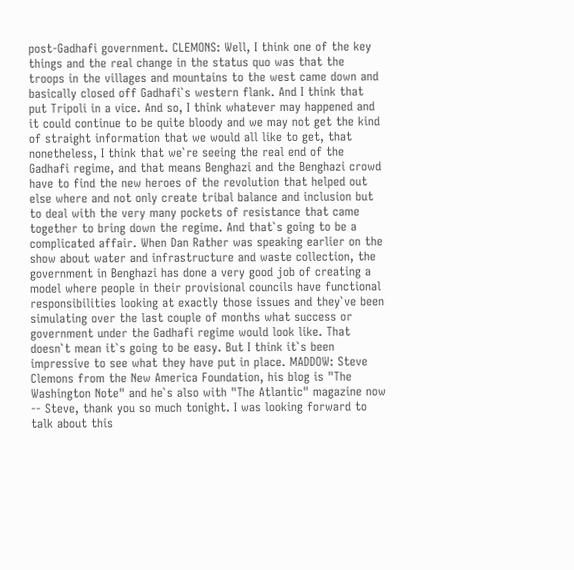post-Gadhafi government. CLEMONS: Well, I think one of the key things and the real change in the status quo was that the troops in the villages and mountains to the west came down and basically closed off Gadhafi`s western flank. And I think that put Tripoli in a vice. And so, I think whatever may happened and it could continue to be quite bloody and we may not get the kind of straight information that we would all like to get, that nonetheless, I think that we`re seeing the real end of the Gadhafi regime, and that means Benghazi and the Benghazi crowd have to find the new heroes of the revolution that helped out else where and not only create tribal balance and inclusion but to deal with the very many pockets of resistance that came together to bring down the regime. And that`s going to be a complicated affair. When Dan Rather was speaking earlier on the show about water and infrastructure and waste collection, the government in Benghazi has done a very good job of creating a model where people in their provisional councils have functional responsibilities looking at exactly those issues and they`ve been simulating over the last couple of months what success or government under the Gadhafi regime would look like. That doesn`t mean it`s going to be easy. But I think it`s been impressive to see what they have put in place. MADDOW: Steve Clemons from the New America Foundation, his blog is "The Washington Note" and he`s also with "The Atlantic" magazine now -- Steve, thank you so much tonight. I was looking forward to talk about this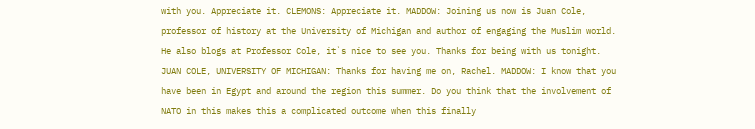with you. Appreciate it. CLEMONS: Appreciate it. MADDOW: Joining us now is Juan Cole, professor of history at the University of Michigan and author of engaging the Muslim world. He also blogs at Professor Cole, it`s nice to see you. Thanks for being with us tonight. JUAN COLE, UNIVERSITY OF MICHIGAN: Thanks for having me on, Rachel. MADDOW: I know that you have been in Egypt and around the region this summer. Do you think that the involvement of NATO in this makes this a complicated outcome when this finally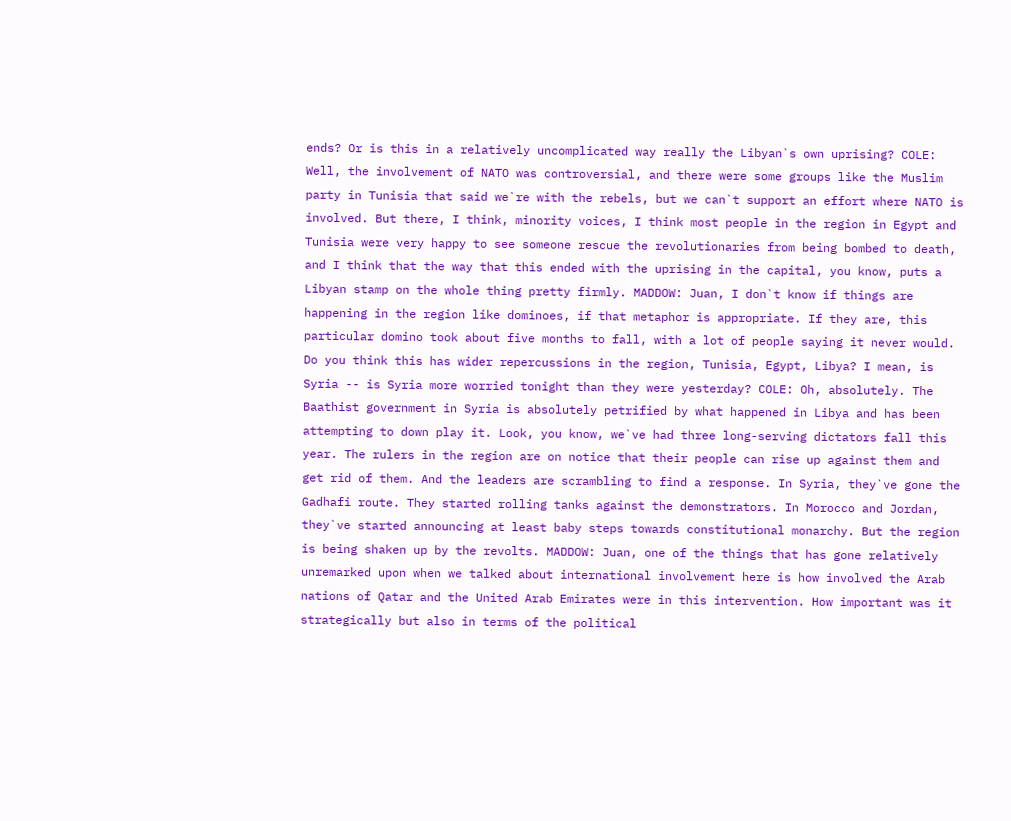ends? Or is this in a relatively uncomplicated way really the Libyan`s own uprising? COLE: Well, the involvement of NATO was controversial, and there were some groups like the Muslim party in Tunisia that said we`re with the rebels, but we can`t support an effort where NATO is involved. But there, I think, minority voices, I think most people in the region in Egypt and Tunisia were very happy to see someone rescue the revolutionaries from being bombed to death, and I think that the way that this ended with the uprising in the capital, you know, puts a Libyan stamp on the whole thing pretty firmly. MADDOW: Juan, I don`t know if things are happening in the region like dominoes, if that metaphor is appropriate. If they are, this particular domino took about five months to fall, with a lot of people saying it never would. Do you think this has wider repercussions in the region, Tunisia, Egypt, Libya? I mean, is Syria -- is Syria more worried tonight than they were yesterday? COLE: Oh, absolutely. The Baathist government in Syria is absolutely petrified by what happened in Libya and has been attempting to down play it. Look, you know, we`ve had three long-serving dictators fall this year. The rulers in the region are on notice that their people can rise up against them and get rid of them. And the leaders are scrambling to find a response. In Syria, they`ve gone the Gadhafi route. They started rolling tanks against the demonstrators. In Morocco and Jordan, they`ve started announcing at least baby steps towards constitutional monarchy. But the region is being shaken up by the revolts. MADDOW: Juan, one of the things that has gone relatively unremarked upon when we talked about international involvement here is how involved the Arab nations of Qatar and the United Arab Emirates were in this intervention. How important was it strategically but also in terms of the political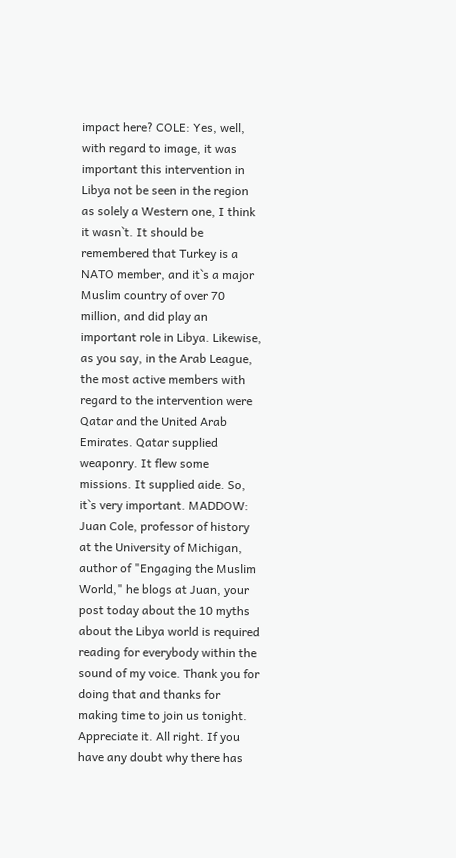impact here? COLE: Yes, well, with regard to image, it was important this intervention in Libya not be seen in the region as solely a Western one, I think it wasn`t. It should be remembered that Turkey is a NATO member, and it`s a major Muslim country of over 70 million, and did play an important role in Libya. Likewise, as you say, in the Arab League, the most active members with regard to the intervention were Qatar and the United Arab Emirates. Qatar supplied weaponry. It flew some missions. It supplied aide. So, it`s very important. MADDOW: Juan Cole, professor of history at the University of Michigan, author of "Engaging the Muslim World," he blogs at Juan, your post today about the 10 myths about the Libya world is required reading for everybody within the sound of my voice. Thank you for doing that and thanks for making time to join us tonight. Appreciate it. All right. If you have any doubt why there has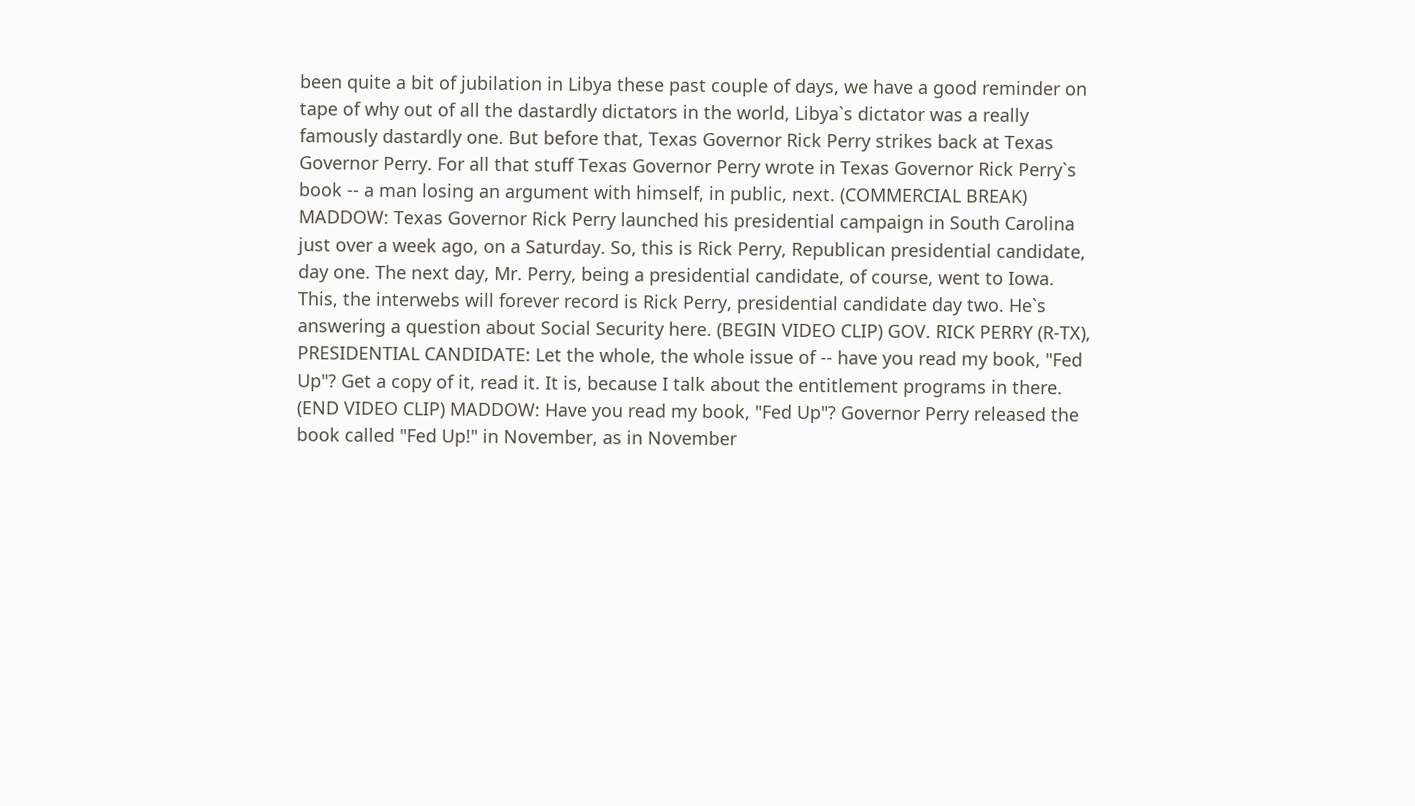been quite a bit of jubilation in Libya these past couple of days, we have a good reminder on tape of why out of all the dastardly dictators in the world, Libya`s dictator was a really famously dastardly one. But before that, Texas Governor Rick Perry strikes back at Texas Governor Perry. For all that stuff Texas Governor Perry wrote in Texas Governor Rick Perry`s book -- a man losing an argument with himself, in public, next. (COMMERCIAL BREAK) MADDOW: Texas Governor Rick Perry launched his presidential campaign in South Carolina just over a week ago, on a Saturday. So, this is Rick Perry, Republican presidential candidate, day one. The next day, Mr. Perry, being a presidential candidate, of course, went to Iowa. This, the interwebs will forever record is Rick Perry, presidential candidate day two. He`s answering a question about Social Security here. (BEGIN VIDEO CLIP) GOV. RICK PERRY (R-TX), PRESIDENTIAL CANDIDATE: Let the whole, the whole issue of -- have you read my book, "Fed Up"? Get a copy of it, read it. It is, because I talk about the entitlement programs in there. (END VIDEO CLIP) MADDOW: Have you read my book, "Fed Up"? Governor Perry released the book called "Fed Up!" in November, as in November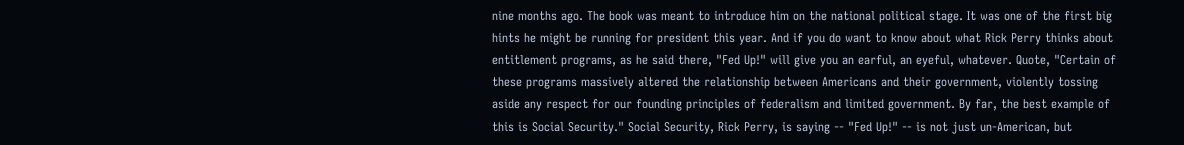nine months ago. The book was meant to introduce him on the national political stage. It was one of the first big hints he might be running for president this year. And if you do want to know about what Rick Perry thinks about entitlement programs, as he said there, "Fed Up!" will give you an earful, an eyeful, whatever. Quote, "Certain of these programs massively altered the relationship between Americans and their government, violently tossing aside any respect for our founding principles of federalism and limited government. By far, the best example of this is Social Security." Social Security, Rick Perry, is saying -- "Fed Up!" -- is not just un-American, but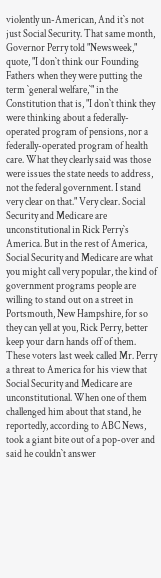violently un-American, And it`s not just Social Security. That same month, Governor Perry told "Newsweek," quote, "I don`t think our Founding Fathers when they were putting the term `general welfare,`" in the Constitution that is, "I don`t think they were thinking about a federally-operated program of pensions, nor a federally-operated program of health care. What they clearly said was those were issues the state needs to address, not the federal government. I stand very clear on that." Very clear. Social Security and Medicare are unconstitutional in Rick Perry`s America. But in the rest of America, Social Security and Medicare are what you might call very popular, the kind of government programs people are willing to stand out on a street in Portsmouth, New Hampshire, for so they can yell at you, Rick Perry, better keep your darn hands off of them. These voters last week called Mr. Perry a threat to America for his view that Social Security and Medicare are unconstitutional. When one of them challenged him about that stand, he reportedly, according to ABC News, took a giant bite out of a pop-over and said he couldn`t answer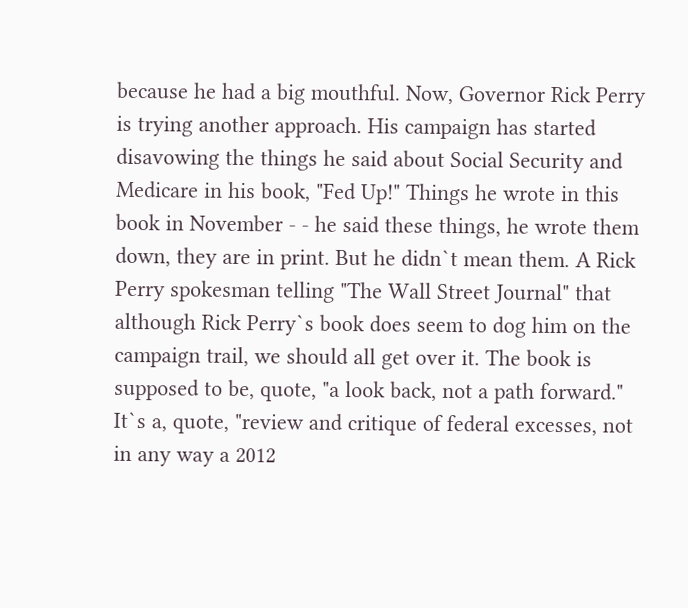because he had a big mouthful. Now, Governor Rick Perry is trying another approach. His campaign has started disavowing the things he said about Social Security and Medicare in his book, "Fed Up!" Things he wrote in this book in November - - he said these things, he wrote them down, they are in print. But he didn`t mean them. A Rick Perry spokesman telling "The Wall Street Journal" that although Rick Perry`s book does seem to dog him on the campaign trail, we should all get over it. The book is supposed to be, quote, "a look back, not a path forward." It`s a, quote, "review and critique of federal excesses, not in any way a 2012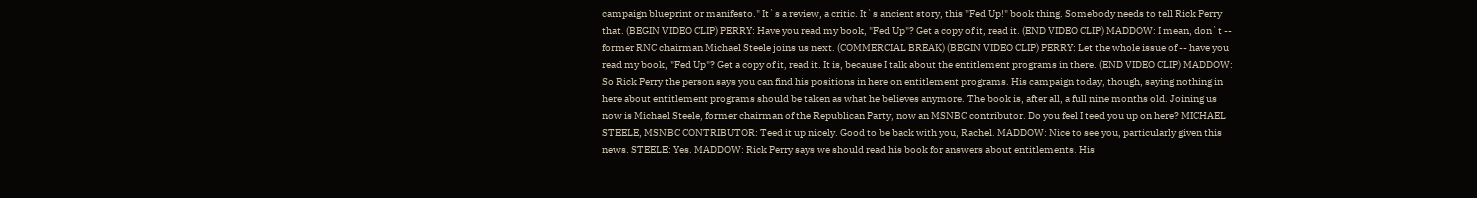campaign blueprint or manifesto." It`s a review, a critic. It`s ancient story, this "Fed Up!" book thing. Somebody needs to tell Rick Perry that. (BEGIN VIDEO CLIP) PERRY: Have you read my book, "Fed Up"? Get a copy of it, read it. (END VIDEO CLIP) MADDOW: I mean, don`t -- former RNC chairman Michael Steele joins us next. (COMMERCIAL BREAK) (BEGIN VIDEO CLIP) PERRY: Let the whole issue of -- have you read my book, "Fed Up"? Get a copy of it, read it. It is, because I talk about the entitlement programs in there. (END VIDEO CLIP) MADDOW: So Rick Perry the person says you can find his positions in here on entitlement programs. His campaign today, though, saying nothing in here about entitlement programs should be taken as what he believes anymore. The book is, after all, a full nine months old. Joining us now is Michael Steele, former chairman of the Republican Party, now an MSNBC contributor. Do you feel I teed you up on here? MICHAEL STEELE, MSNBC CONTRIBUTOR: Teed it up nicely. Good to be back with you, Rachel. MADDOW: Nice to see you, particularly given this news. STEELE: Yes. MADDOW: Rick Perry says we should read his book for answers about entitlements. His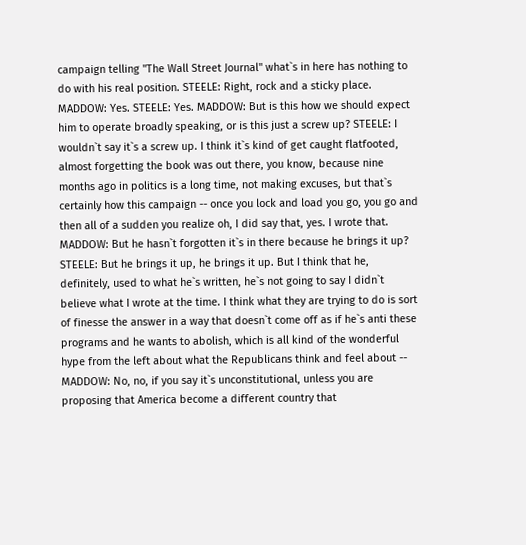campaign telling "The Wall Street Journal" what`s in here has nothing to do with his real position. STEELE: Right, rock and a sticky place. MADDOW: Yes. STEELE: Yes. MADDOW: But is this how we should expect him to operate broadly speaking, or is this just a screw up? STEELE: I wouldn`t say it`s a screw up. I think it`s kind of get caught flatfooted, almost forgetting the book was out there, you know, because nine months ago in politics is a long time, not making excuses, but that`s certainly how this campaign -- once you lock and load you go, you go and then all of a sudden you realize oh, I did say that, yes. I wrote that. MADDOW: But he hasn`t forgotten it`s in there because he brings it up? STEELE: But he brings it up, he brings it up. But I think that he, definitely, used to what he`s written, he`s not going to say I didn`t believe what I wrote at the time. I think what they are trying to do is sort of finesse the answer in a way that doesn`t come off as if he`s anti these programs and he wants to abolish, which is all kind of the wonderful hype from the left about what the Republicans think and feel about -- MADDOW: No, no, if you say it`s unconstitutional, unless you are proposing that America become a different country that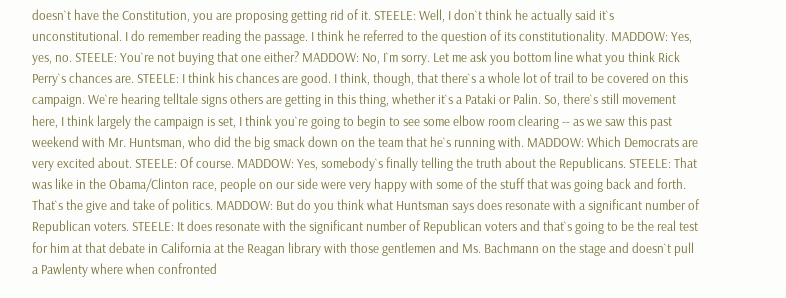doesn`t have the Constitution, you are proposing getting rid of it. STEELE: Well, I don`t think he actually said it`s unconstitutional. I do remember reading the passage. I think he referred to the question of its constitutionality. MADDOW: Yes, yes, no. STEELE: You`re not buying that one either? MADDOW: No, I`m sorry. Let me ask you bottom line what you think Rick Perry`s chances are. STEELE: I think his chances are good. I think, though, that there`s a whole lot of trail to be covered on this campaign. We`re hearing telltale signs others are getting in this thing, whether it`s a Pataki or Palin. So, there`s still movement here, I think largely the campaign is set, I think you`re going to begin to see some elbow room clearing -- as we saw this past weekend with Mr. Huntsman, who did the big smack down on the team that he`s running with. MADDOW: Which Democrats are very excited about. STEELE: Of course. MADDOW: Yes, somebody`s finally telling the truth about the Republicans. STEELE: That was like in the Obama/Clinton race, people on our side were very happy with some of the stuff that was going back and forth. That`s the give and take of politics. MADDOW: But do you think what Huntsman says does resonate with a significant number of Republican voters. STEELE: It does resonate with the significant number of Republican voters and that`s going to be the real test for him at that debate in California at the Reagan library with those gentlemen and Ms. Bachmann on the stage and doesn`t pull a Pawlenty where when confronted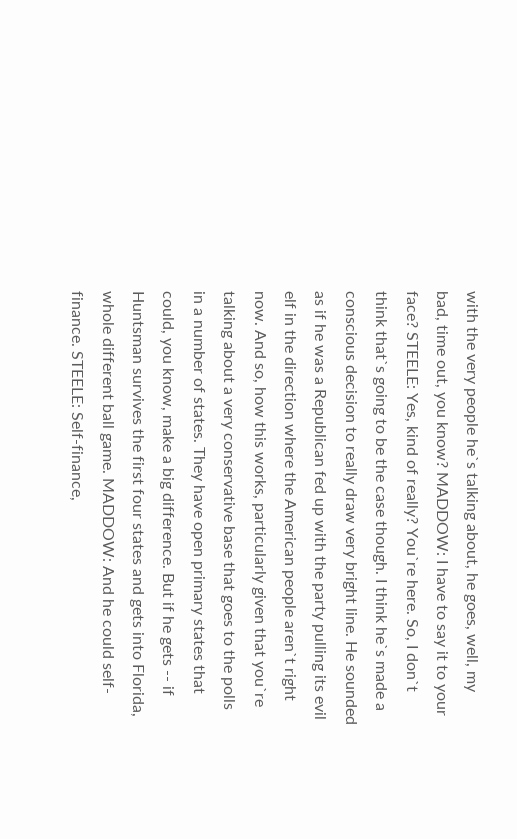with the very people he`s talking about, he goes, well, my bad, time out, you know? MADDOW: I have to say it to your face? STEELE: Yes, kind of really? You`re here. So, I don`t think that`s going to be the case though. I think he`s made a conscious decision to really draw very bright line. He sounded as if he was a Republican fed up with the party pulling its evil elf in the direction where the American people aren`t right now. And so, how this works, particularly given that you`re talking about a very conservative base that goes to the polls in a number of states. They have open primary states that could, you know, make a big difference. But if he gets -- if Huntsman survives the first four states and gets into Florida, whole different ball game. MADDOW: And he could self-finance. STEELE: Self-finance,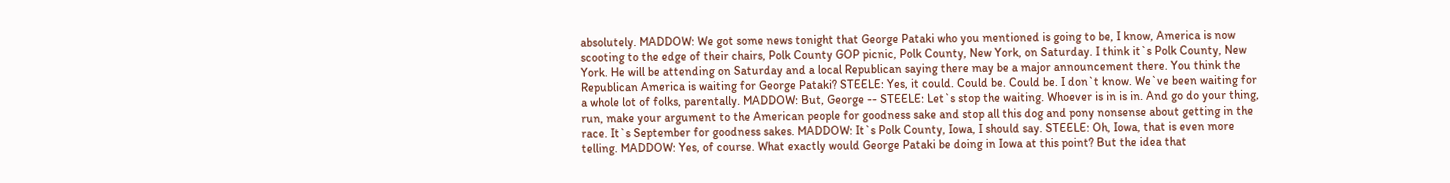absolutely. MADDOW: We got some news tonight that George Pataki who you mentioned is going to be, I know, America is now scooting to the edge of their chairs, Polk County GOP picnic, Polk County, New York, on Saturday. I think it`s Polk County, New York. He will be attending on Saturday and a local Republican saying there may be a major announcement there. You think the Republican America is waiting for George Pataki? STEELE: Yes, it could. Could be. Could be. I don`t know. We`ve been waiting for a whole lot of folks, parentally. MADDOW: But, George -- STEELE: Let`s stop the waiting. Whoever is in is in. And go do your thing, run, make your argument to the American people for goodness sake and stop all this dog and pony nonsense about getting in the race. It`s September for goodness sakes. MADDOW: It`s Polk County, Iowa, I should say. STEELE: Oh, Iowa, that is even more telling. MADDOW: Yes, of course. What exactly would George Pataki be doing in Iowa at this point? But the idea that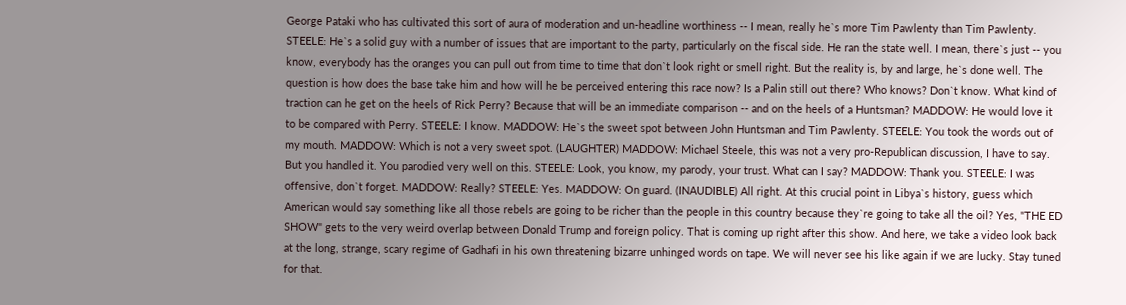George Pataki who has cultivated this sort of aura of moderation and un-headline worthiness -- I mean, really he`s more Tim Pawlenty than Tim Pawlenty. STEELE: He`s a solid guy with a number of issues that are important to the party, particularly on the fiscal side. He ran the state well. I mean, there`s just -- you know, everybody has the oranges you can pull out from time to time that don`t look right or smell right. But the reality is, by and large, he`s done well. The question is how does the base take him and how will he be perceived entering this race now? Is a Palin still out there? Who knows? Don`t know. What kind of traction can he get on the heels of Rick Perry? Because that will be an immediate comparison -- and on the heels of a Huntsman? MADDOW: He would love it to be compared with Perry. STEELE: I know. MADDOW: He`s the sweet spot between John Huntsman and Tim Pawlenty. STEELE: You took the words out of my mouth. MADDOW: Which is not a very sweet spot. (LAUGHTER) MADDOW: Michael Steele, this was not a very pro-Republican discussion, I have to say. But you handled it. You parodied very well on this. STEELE: Look, you know, my parody, your trust. What can I say? MADDOW: Thank you. STEELE: I was offensive, don`t forget. MADDOW: Really? STEELE: Yes. MADDOW: On guard. (INAUDIBLE) All right. At this crucial point in Libya`s history, guess which American would say something like all those rebels are going to be richer than the people in this country because they`re going to take all the oil? Yes, "THE ED SHOW" gets to the very weird overlap between Donald Trump and foreign policy. That is coming up right after this show. And here, we take a video look back at the long, strange, scary regime of Gadhafi in his own threatening bizarre unhinged words on tape. We will never see his like again if we are lucky. Stay tuned for that.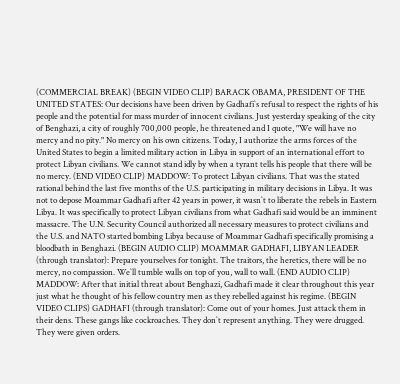(COMMERCIAL BREAK) (BEGIN VIDEO CLIP) BARACK OBAMA, PRESIDENT OF THE UNITED STATES: Our decisions have been driven by Gadhafi`s refusal to respect the rights of his people and the potential for mass murder of innocent civilians. Just yesterday speaking of the city of Benghazi, a city of roughly 700,000 people, he threatened and I quote, "We will have no mercy and no pity." No mercy on his own citizens. Today, I authorize the arms forces of the United States to begin a limited military action in Libya in support of an international effort to protect Libyan civilians. We cannot stand idly by when a tyrant tells his people that there will be no mercy. (END VIDEO CLIP) MADDOW: To protect Libyan civilians. That was the stated rational behind the last five months of the U.S. participating in military decisions in Libya. It was not to depose Moammar Gadhafi after 42 years in power, it wasn`t to liberate the rebels in Eastern Libya. It was specifically to protect Libyan civilians from what Gadhafi said would be an imminent massacre. The U.N. Security Council authorized all necessary measures to protect civilians and the U.S. and NATO started bombing Libya because of Moammar Gadhafi specifically promising a bloodbath in Benghazi. (BEGIN AUDIO CLIP) MOAMMAR GADHAFI, LIBYAN LEADER (through translator): Prepare yourselves for tonight. The traitors, the heretics, there will be no mercy, no compassion. We`ll tumble walls on top of you, wall to wall. (END AUDIO CLIP) MADDOW: After that initial threat about Benghazi, Gadhafi made it clear throughout this year just what he thought of his fellow country men as they rebelled against his regime. (BEGIN VIDEO CLIPS) GADHAFI (through translator): Come out of your homes. Just attack them in their dens. These gangs like cockroaches. They don`t represent anything. They were drugged. They were given orders.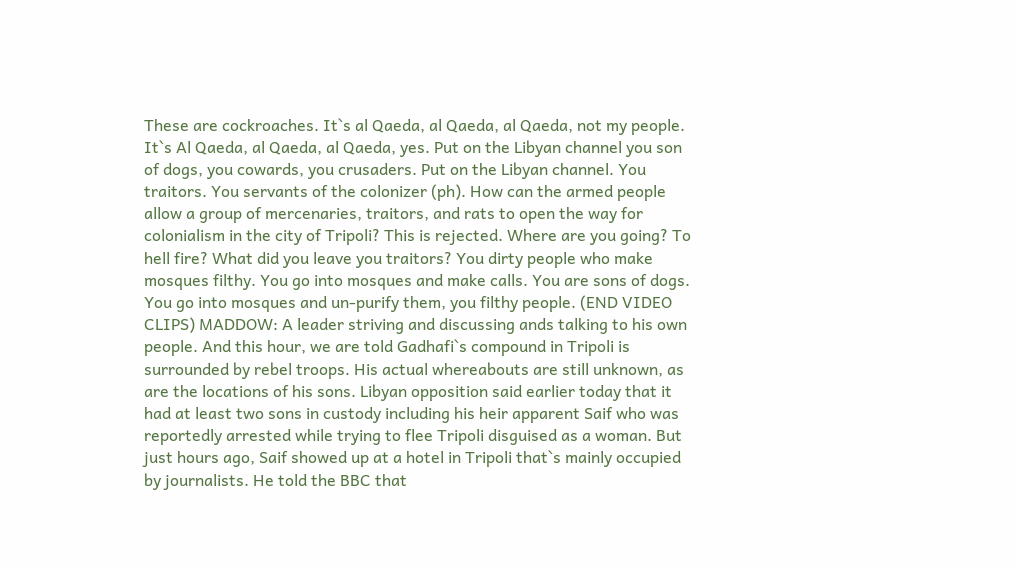These are cockroaches. It`s al Qaeda, al Qaeda, al Qaeda, not my people. It`s Al Qaeda, al Qaeda, al Qaeda, yes. Put on the Libyan channel you son of dogs, you cowards, you crusaders. Put on the Libyan channel. You traitors. You servants of the colonizer (ph). How can the armed people allow a group of mercenaries, traitors, and rats to open the way for colonialism in the city of Tripoli? This is rejected. Where are you going? To hell fire? What did you leave you traitors? You dirty people who make mosques filthy. You go into mosques and make calls. You are sons of dogs. You go into mosques and un-purify them, you filthy people. (END VIDEO CLIPS) MADDOW: A leader striving and discussing ands talking to his own people. And this hour, we are told Gadhafi`s compound in Tripoli is surrounded by rebel troops. His actual whereabouts are still unknown, as are the locations of his sons. Libyan opposition said earlier today that it had at least two sons in custody including his heir apparent Saif who was reportedly arrested while trying to flee Tripoli disguised as a woman. But just hours ago, Saif showed up at a hotel in Tripoli that`s mainly occupied by journalists. He told the BBC that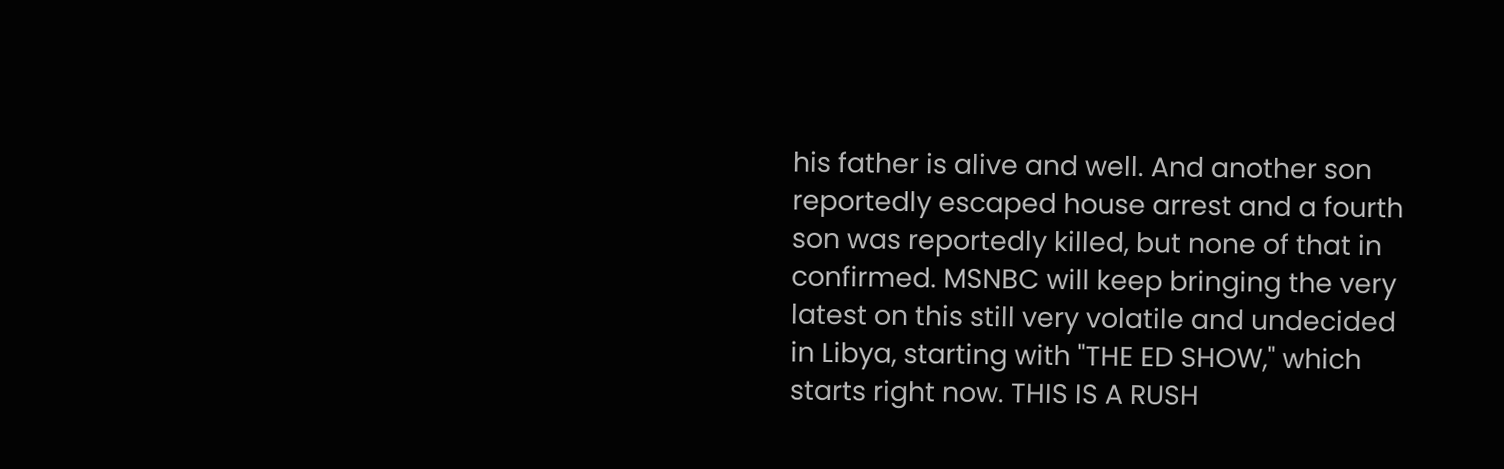his father is alive and well. And another son reportedly escaped house arrest and a fourth son was reportedly killed, but none of that in confirmed. MSNBC will keep bringing the very latest on this still very volatile and undecided in Libya, starting with "THE ED SHOW," which starts right now. THIS IS A RUSH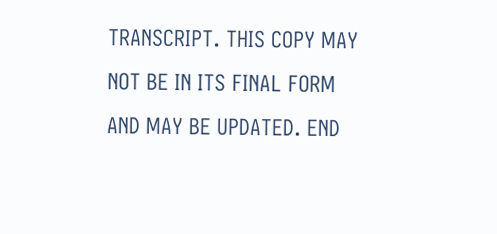TRANSCRIPT. THIS COPY MAY NOT BE IN ITS FINAL FORM AND MAY BE UPDATED. END